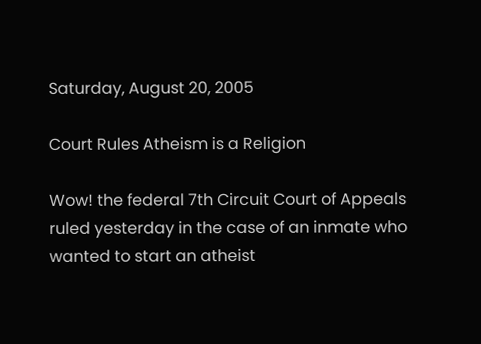Saturday, August 20, 2005

Court Rules Atheism is a Religion

Wow! the federal 7th Circuit Court of Appeals ruled yesterday in the case of an inmate who wanted to start an atheist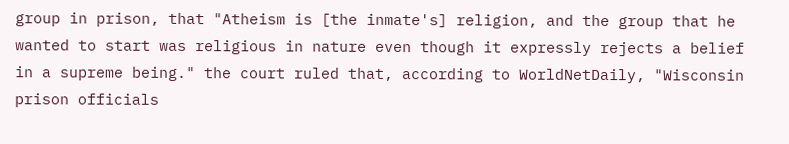group in prison, that "Atheism is [the inmate's] religion, and the group that he wanted to start was religious in nature even though it expressly rejects a belief in a supreme being." the court ruled that, according to WorldNetDaily, "Wisconsin prison officials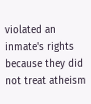violated an inmate's rights because they did not treat atheism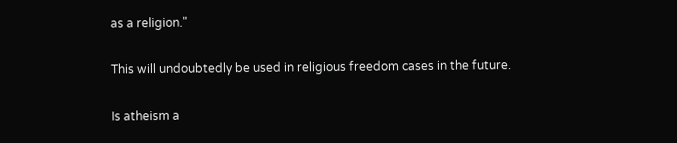as a religion."

This will undoubtedly be used in religious freedom cases in the future.

Is atheism a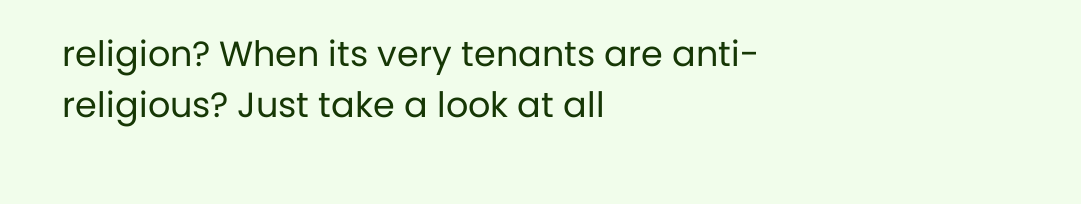religion? When its very tenants are anti-religious? Just take a look at all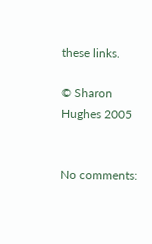these links.

© Sharon Hughes 2005


No comments: